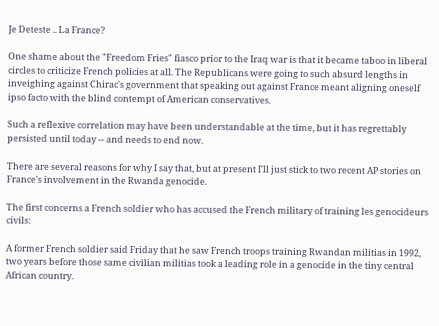Je Deteste .. La France?

One shame about the "Freedom Fries" fiasco prior to the Iraq war is that it became taboo in liberal circles to criticize French policies at all. The Republicans were going to such absurd lengths in inveighing against Chirac's government that speaking out against France meant aligning oneself ipso facto with the blind contempt of American conservatives.

Such a reflexive correlation may have been understandable at the time, but it has regrettably persisted until today -- and needs to end now.

There are several reasons for why I say that, but at present I'll just stick to two recent AP stories on France's involvement in the Rwanda genocide.

The first concerns a French soldier who has accused the French military of training les genocideurs civils:

A former French soldier said Friday that he saw French troops training Rwandan militias in 1992, two years before those same civilian militias took a leading role in a genocide in the tiny central African country.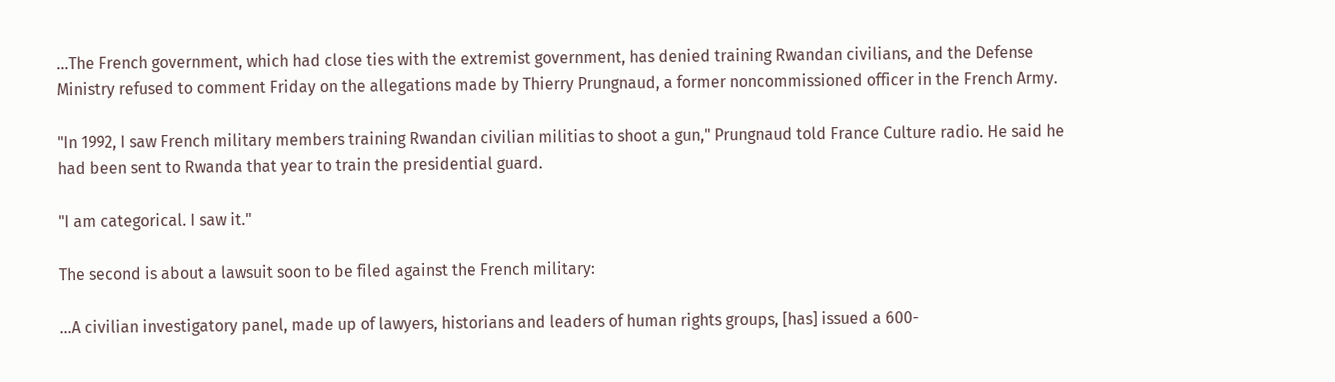...The French government, which had close ties with the extremist government, has denied training Rwandan civilians, and the Defense Ministry refused to comment Friday on the allegations made by Thierry Prungnaud, a former noncommissioned officer in the French Army.

"In 1992, I saw French military members training Rwandan civilian militias to shoot a gun," Prungnaud told France Culture radio. He said he had been sent to Rwanda that year to train the presidential guard.

"I am categorical. I saw it."

The second is about a lawsuit soon to be filed against the French military:

...A civilian investigatory panel, made up of lawyers, historians and leaders of human rights groups, [has] issued a 600-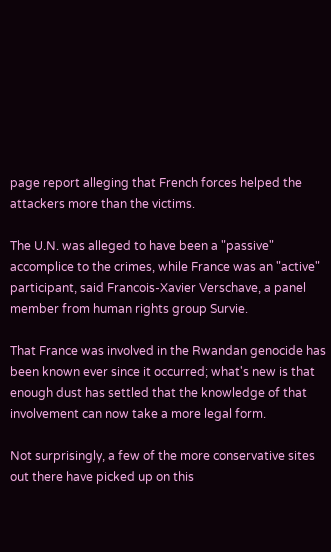page report alleging that French forces helped the attackers more than the victims.

The U.N. was alleged to have been a "passive" accomplice to the crimes, while France was an "active" participant, said Francois-Xavier Verschave, a panel member from human rights group Survie.

That France was involved in the Rwandan genocide has been known ever since it occurred; what's new is that enough dust has settled that the knowledge of that involvement can now take a more legal form.

Not surprisingly, a few of the more conservative sites out there have picked up on this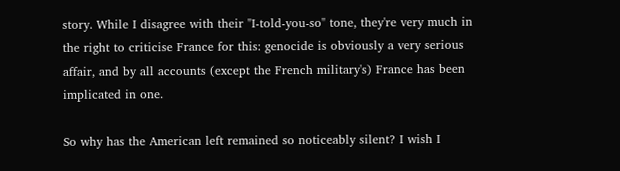story. While I disagree with their "I-told-you-so" tone, they're very much in the right to criticise France for this: genocide is obviously a very serious affair, and by all accounts (except the French military's) France has been implicated in one.

So why has the American left remained so noticeably silent? I wish I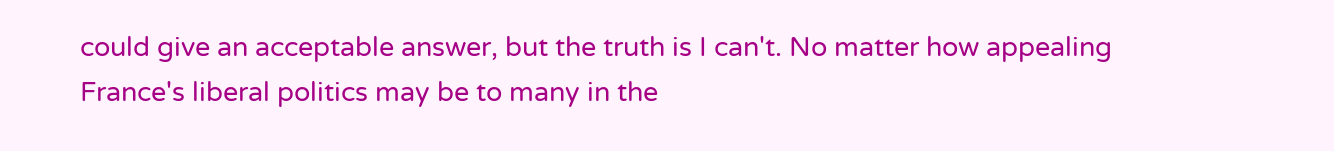could give an acceptable answer, but the truth is I can't. No matter how appealing France's liberal politics may be to many in the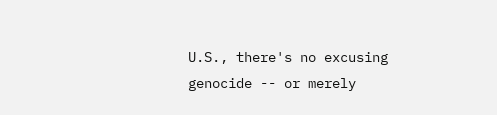U.S., there's no excusing genocide -- or merely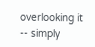overlooking it -- simply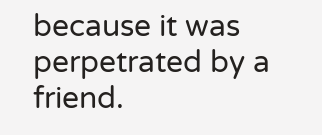because it was perpetrated by a friend.